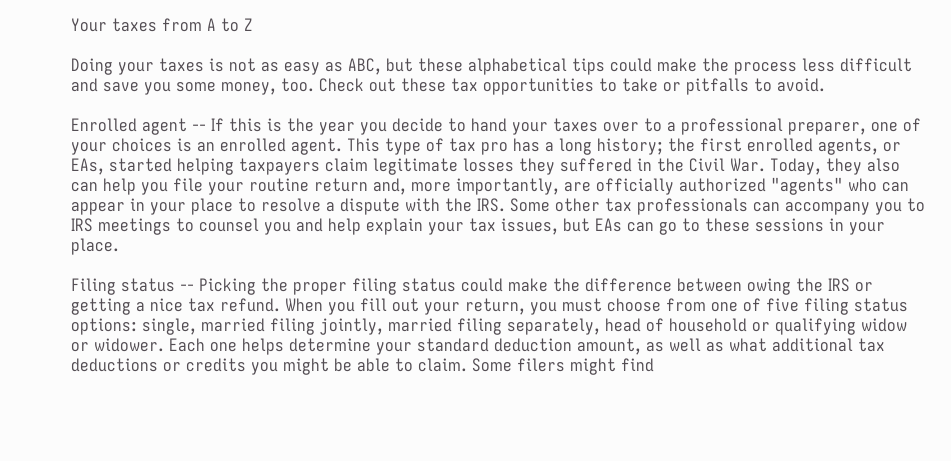Your taxes from A to Z

Doing your taxes is not as easy as ABC, but these alphabetical tips could make the process less difficult and save you some money, too. Check out these tax opportunities to take or pitfalls to avoid.

Enrolled agent -- If this is the year you decide to hand your taxes over to a professional preparer, one of your choices is an enrolled agent. This type of tax pro has a long history; the first enrolled agents, or EAs, started helping taxpayers claim legitimate losses they suffered in the Civil War. Today, they also can help you file your routine return and, more importantly, are officially authorized "agents" who can appear in your place to resolve a dispute with the IRS. Some other tax professionals can accompany you to IRS meetings to counsel you and help explain your tax issues, but EAs can go to these sessions in your place.

Filing status -- Picking the proper filing status could make the difference between owing the IRS or getting a nice tax refund. When you fill out your return, you must choose from one of five filing status options: single, married filing jointly, married filing separately, head of household or qualifying widow or widower. Each one helps determine your standard deduction amount, as well as what additional tax deductions or credits you might be able to claim. Some filers might find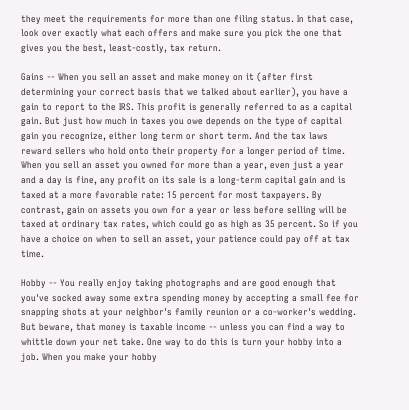they meet the requirements for more than one filing status. In that case, look over exactly what each offers and make sure you pick the one that gives you the best, least-costly, tax return.

Gains -- When you sell an asset and make money on it (after first determining your correct basis that we talked about earlier), you have a gain to report to the IRS. This profit is generally referred to as a capital gain. But just how much in taxes you owe depends on the type of capital gain you recognize, either long term or short term. And the tax laws reward sellers who hold onto their property for a longer period of time. When you sell an asset you owned for more than a year, even just a year and a day is fine, any profit on its sale is a long-term capital gain and is taxed at a more favorable rate: 15 percent for most taxpayers. By contrast, gain on assets you own for a year or less before selling will be taxed at ordinary tax rates, which could go as high as 35 percent. So if you have a choice on when to sell an asset, your patience could pay off at tax time.

Hobby -- You really enjoy taking photographs and are good enough that you've socked away some extra spending money by accepting a small fee for snapping shots at your neighbor's family reunion or a co-worker's wedding. But beware, that money is taxable income -- unless you can find a way to whittle down your net take. One way to do this is turn your hobby into a job. When you make your hobby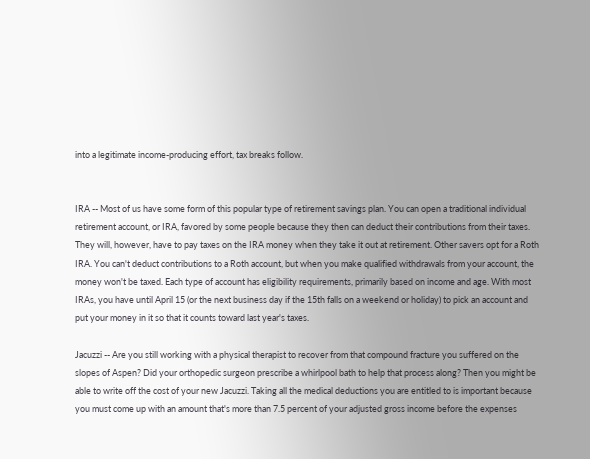into a legitimate income-producing effort, tax breaks follow.


IRA -- Most of us have some form of this popular type of retirement savings plan. You can open a traditional individual retirement account, or IRA, favored by some people because they then can deduct their contributions from their taxes. They will, however, have to pay taxes on the IRA money when they take it out at retirement. Other savers opt for a Roth IRA. You can't deduct contributions to a Roth account, but when you make qualified withdrawals from your account, the money won't be taxed. Each type of account has eligibility requirements, primarily based on income and age. With most IRAs, you have until April 15 (or the next business day if the 15th falls on a weekend or holiday) to pick an account and put your money in it so that it counts toward last year's taxes.

Jacuzzi -- Are you still working with a physical therapist to recover from that compound fracture you suffered on the slopes of Aspen? Did your orthopedic surgeon prescribe a whirlpool bath to help that process along? Then you might be able to write off the cost of your new Jacuzzi. Taking all the medical deductions you are entitled to is important because you must come up with an amount that's more than 7.5 percent of your adjusted gross income before the expenses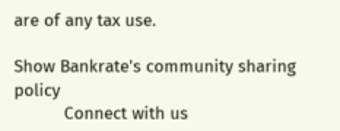are of any tax use.

Show Bankrate's community sharing policy
          Connect with us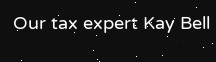Our tax expert Kay Bell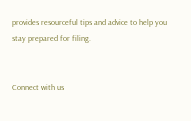provides resourceful tips and advice to help you stay prepared for filing.


Connect with us